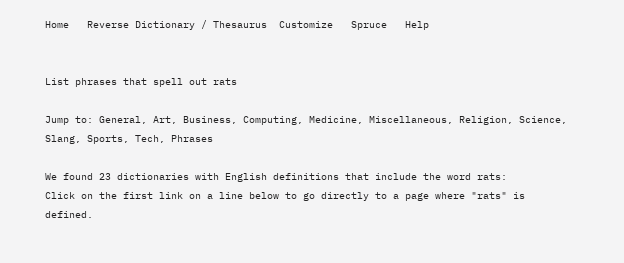Home   Reverse Dictionary / Thesaurus  Customize   Spruce   Help


List phrases that spell out rats

Jump to: General, Art, Business, Computing, Medicine, Miscellaneous, Religion, Science, Slang, Sports, Tech, Phrases

We found 23 dictionaries with English definitions that include the word rats:
Click on the first link on a line below to go directly to a page where "rats" is defined.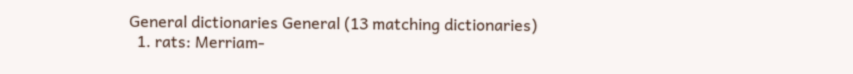General dictionaries General (13 matching dictionaries)
  1. rats: Merriam-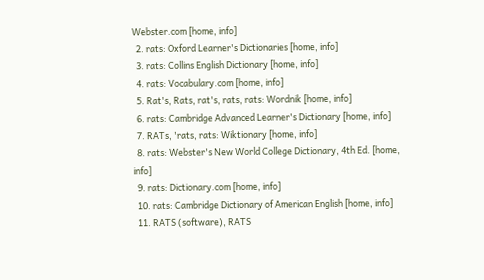Webster.com [home, info]
  2. rats: Oxford Learner's Dictionaries [home, info]
  3. rats: Collins English Dictionary [home, info]
  4. rats: Vocabulary.com [home, info]
  5. Rat's, Rats, rat's, rats, rats: Wordnik [home, info]
  6. rats: Cambridge Advanced Learner's Dictionary [home, info]
  7. RATs, 'rats, rats: Wiktionary [home, info]
  8. rats: Webster's New World College Dictionary, 4th Ed. [home, info]
  9. rats: Dictionary.com [home, info]
  10. rats: Cambridge Dictionary of American English [home, info]
  11. RATS (software), RATS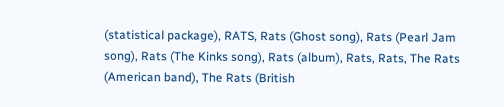(statistical package), RATS, Rats (Ghost song), Rats (Pearl Jam song), Rats (The Kinks song), Rats (album), Rats, Rats, The Rats (American band), The Rats (British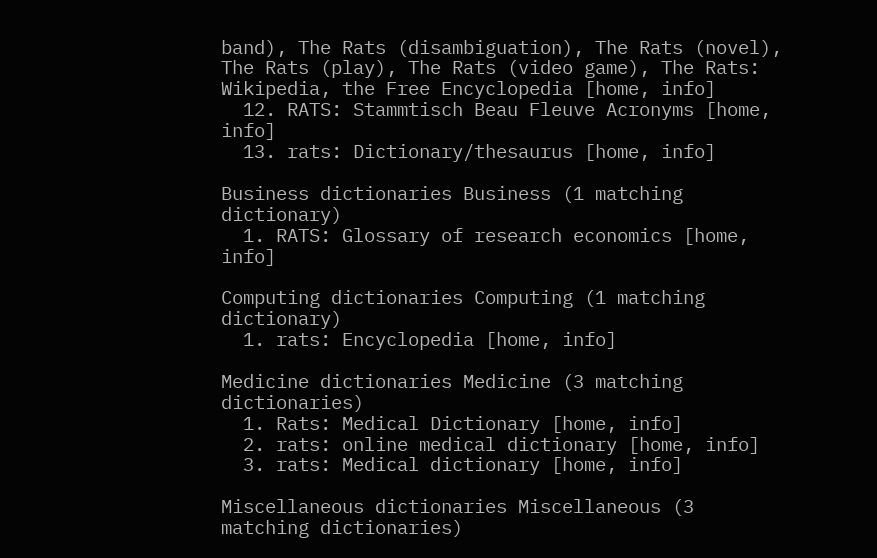band), The Rats (disambiguation), The Rats (novel), The Rats (play), The Rats (video game), The Rats: Wikipedia, the Free Encyclopedia [home, info]
  12. RATS: Stammtisch Beau Fleuve Acronyms [home, info]
  13. rats: Dictionary/thesaurus [home, info]

Business dictionaries Business (1 matching dictionary)
  1. RATS: Glossary of research economics [home, info]

Computing dictionaries Computing (1 matching dictionary)
  1. rats: Encyclopedia [home, info]

Medicine dictionaries Medicine (3 matching dictionaries)
  1. Rats: Medical Dictionary [home, info]
  2. rats: online medical dictionary [home, info]
  3. rats: Medical dictionary [home, info]

Miscellaneous dictionaries Miscellaneous (3 matching dictionaries)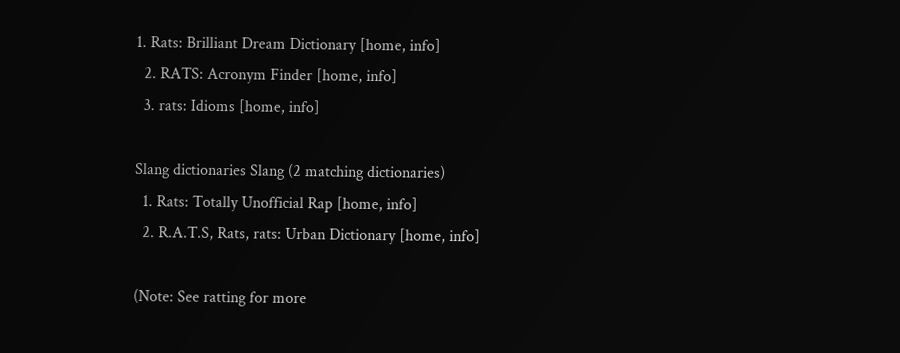1. Rats: Brilliant Dream Dictionary [home, info]
  2. RATS: Acronym Finder [home, info]
  3. rats: Idioms [home, info]

Slang dictionaries Slang (2 matching dictionaries)
  1. Rats: Totally Unofficial Rap [home, info]
  2. R.A.T.S, Rats, rats: Urban Dictionary [home, info]

(Note: See ratting for more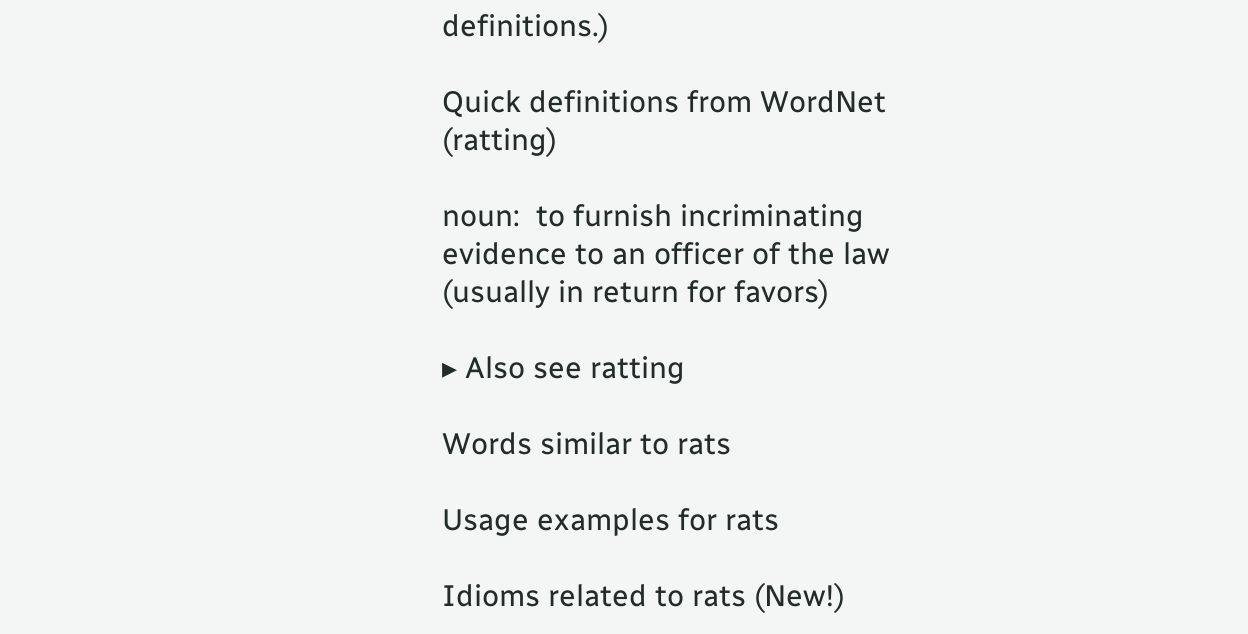definitions.)

Quick definitions from WordNet (ratting)

noun:  to furnish incriminating evidence to an officer of the law (usually in return for favors)

▸ Also see ratting

Words similar to rats

Usage examples for rats

Idioms related to rats (New!)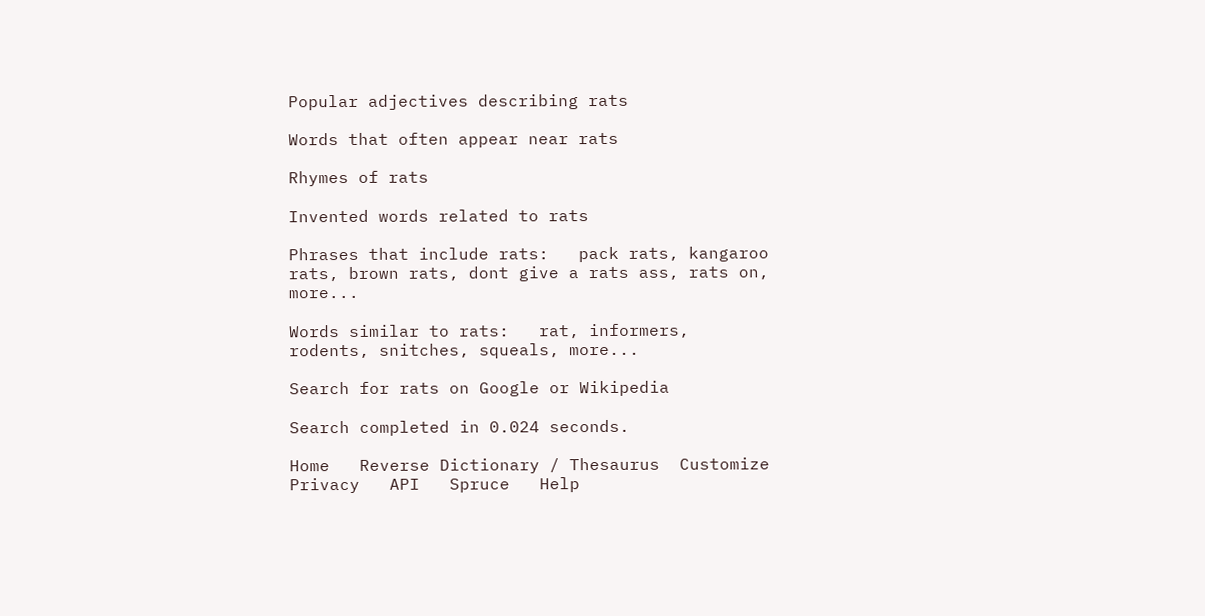Popular adjectives describing rats

Words that often appear near rats

Rhymes of rats

Invented words related to rats

Phrases that include rats:   pack rats, kangaroo rats, brown rats, dont give a rats ass, rats on, more...

Words similar to rats:   rat, informers, rodents, snitches, squeals, more...

Search for rats on Google or Wikipedia

Search completed in 0.024 seconds.

Home   Reverse Dictionary / Thesaurus  Customize  Privacy   API   Spruce   Help